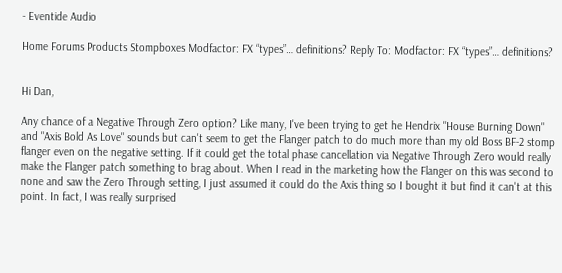- Eventide Audio

Home Forums Products Stompboxes Modfactor: FX “types”… definitions? Reply To: Modfactor: FX “types”… definitions?


Hi Dan,

Any chance of a Negative Through Zero option? Like many, I've been trying to get he Hendrix "House Burning Down" and "Axis Bold As Love" sounds but can't seem to get the Flanger patch to do much more than my old Boss BF-2 stomp flanger even on the negative setting. If it could get the total phase cancellation via Negative Through Zero would really make the Flanger patch something to brag about. When I read in the marketing how the Flanger on this was second to none and saw the Zero Through setting, I just assumed it could do the Axis thing so I bought it but find it can't at this point. In fact, I was really surprised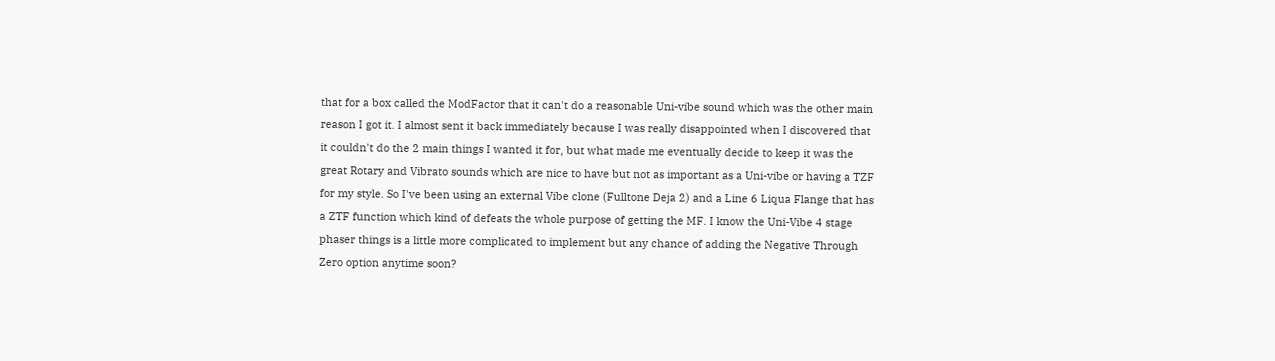that for a box called the ModFactor that it can't do a reasonable Uni-vibe sound which was the other main reason I got it. I almost sent it back immediately because I was really disappointed when I discovered that it couldn't do the 2 main things I wanted it for, but what made me eventually decide to keep it was the great Rotary and Vibrato sounds which are nice to have but not as important as a Uni-vibe or having a TZF for my style. So I've been using an external Vibe clone (Fulltone Deja 2) and a Line 6 Liqua Flange that has a ZTF function which kind of defeats the whole purpose of getting the MF. I know the Uni-Vibe 4 stage phaser things is a little more complicated to implement but any chance of adding the Negative Through Zero option anytime soon?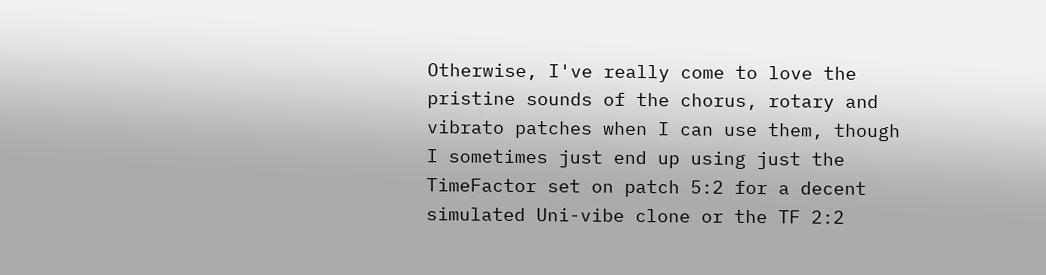Otherwise, I've really come to love the pristine sounds of the chorus, rotary and vibrato patches when I can use them, though I sometimes just end up using just the TimeFactor set on patch 5:2 for a decent simulated Uni-vibe clone or the TF 2:2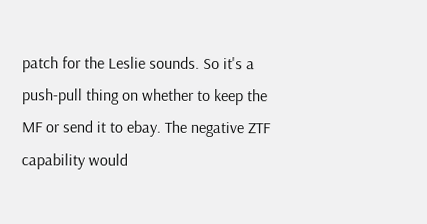patch for the Leslie sounds. So it's a push-pull thing on whether to keep the MF or send it to ebay. The negative ZTF capability would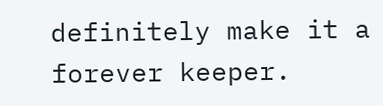definitely make it a forever keeper.